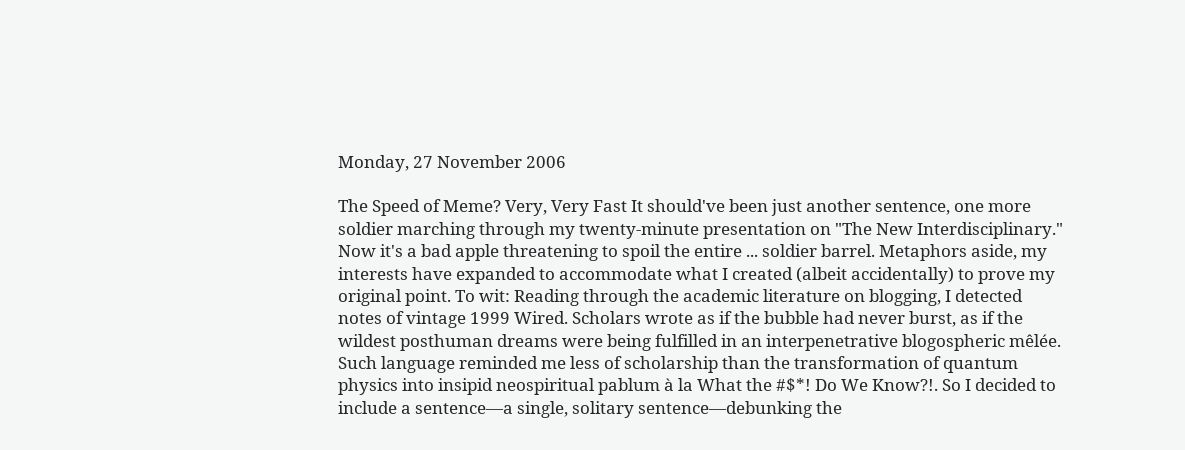Monday, 27 November 2006

The Speed of Meme? Very, Very Fast It should've been just another sentence, one more soldier marching through my twenty-minute presentation on "The New Interdisciplinary." Now it's a bad apple threatening to spoil the entire ... soldier barrel. Metaphors aside, my interests have expanded to accommodate what I created (albeit accidentally) to prove my original point. To wit: Reading through the academic literature on blogging, I detected notes of vintage 1999 Wired. Scholars wrote as if the bubble had never burst, as if the wildest posthuman dreams were being fulfilled in an interpenetrative blogospheric mêlée. Such language reminded me less of scholarship than the transformation of quantum physics into insipid neospiritual pablum à la What the #$*! Do We Know?!. So I decided to include a sentence—a single, solitary sentence—debunking the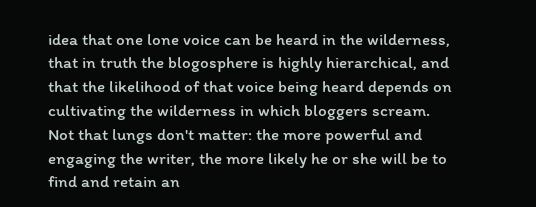idea that one lone voice can be heard in the wilderness, that in truth the blogosphere is highly hierarchical, and that the likelihood of that voice being heard depends on cultivating the wilderness in which bloggers scream. Not that lungs don't matter: the more powerful and engaging the writer, the more likely he or she will be to find and retain an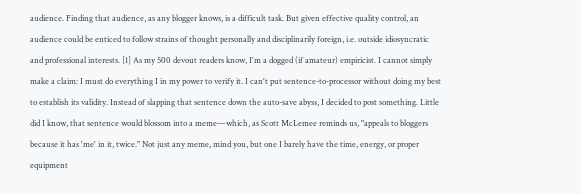audience. Finding that audience, as any blogger knows, is a difficult task. But given effective quality control, an audience could be enticed to follow strains of thought personally and disciplinarily foreign, i.e. outside idiosyncratic and professional interests. [1] As my 500 devout readers know, I'm a dogged (if amateur) empiricist. I cannot simply make a claim: I must do everything I in my power to verify it. I can't put sentence-to-processor without doing my best to establish its validity. Instead of slapping that sentence down the auto-save abyss, I decided to post something. Little did I know, that sentence would blossom into a meme—which, as Scott McLemee reminds us, "appeals to bloggers because it has 'me' in it, twice." Not just any meme, mind you, but one I barely have the time, energy, or proper equipment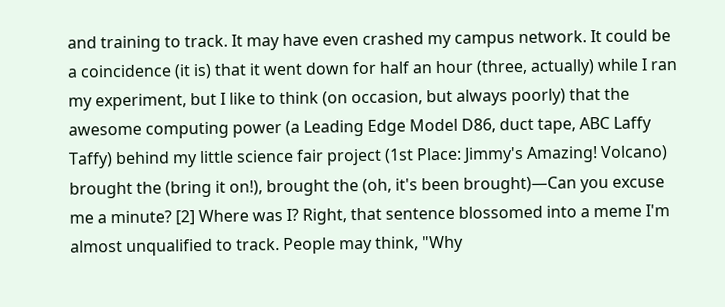and training to track. It may have even crashed my campus network. It could be a coincidence (it is) that it went down for half an hour (three, actually) while I ran my experiment, but I like to think (on occasion, but always poorly) that the awesome computing power (a Leading Edge Model D86, duct tape, ABC Laffy Taffy) behind my little science fair project (1st Place: Jimmy's Amazing! Volcano) brought the (bring it on!), brought the (oh, it's been brought)—Can you excuse me a minute? [2] Where was I? Right, that sentence blossomed into a meme I'm almost unqualified to track. People may think, "Why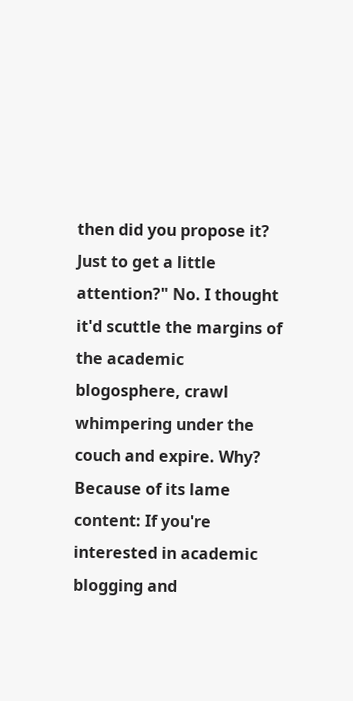then did you propose it? Just to get a little attention?" No. I thought it'd scuttle the margins of the academic blogosphere, crawl whimpering under the couch and expire. Why? Because of its lame content: If you're interested in academic blogging and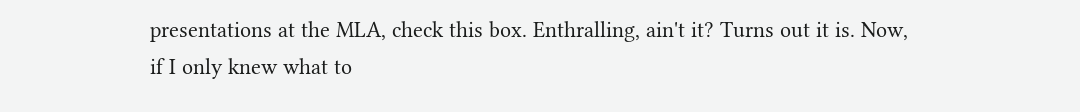presentations at the MLA, check this box. Enthralling, ain't it? Turns out it is. Now, if I only knew what to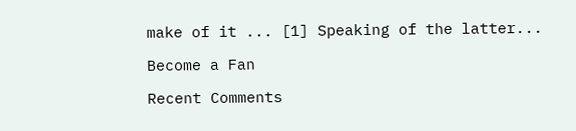make of it ... [1] Speaking of the latter...

Become a Fan

Recent Comments